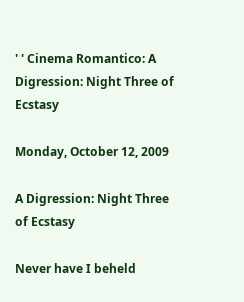' ' Cinema Romantico: A Digression: Night Three of Ecstasy

Monday, October 12, 2009

A Digression: Night Three of Ecstasy

Never have I beheld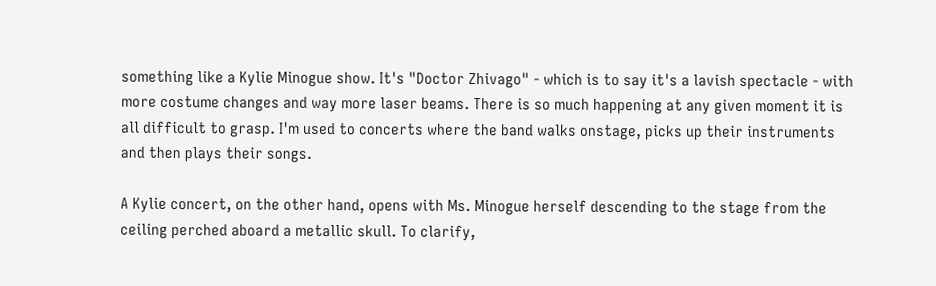something like a Kylie Minogue show. It's "Doctor Zhivago" - which is to say it's a lavish spectacle - with more costume changes and way more laser beams. There is so much happening at any given moment it is all difficult to grasp. I'm used to concerts where the band walks onstage, picks up their instruments and then plays their songs.

A Kylie concert, on the other hand, opens with Ms. Minogue herself descending to the stage from the ceiling perched aboard a metallic skull. To clarify,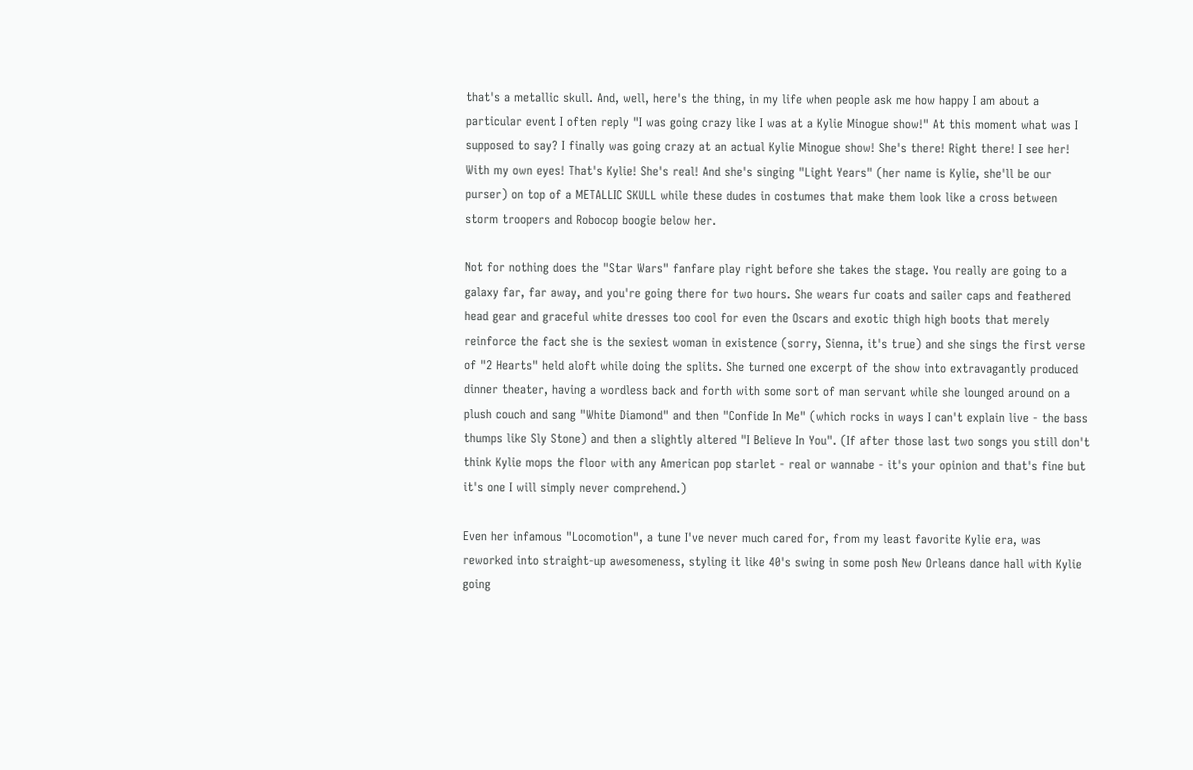that's a metallic skull. And, well, here's the thing, in my life when people ask me how happy I am about a particular event I often reply "I was going crazy like I was at a Kylie Minogue show!" At this moment what was I supposed to say? I finally was going crazy at an actual Kylie Minogue show! She's there! Right there! I see her! With my own eyes! That's Kylie! She's real! And she's singing "Light Years" (her name is Kylie, she'll be our purser) on top of a METALLIC SKULL while these dudes in costumes that make them look like a cross between storm troopers and Robocop boogie below her.

Not for nothing does the "Star Wars" fanfare play right before she takes the stage. You really are going to a galaxy far, far away, and you're going there for two hours. She wears fur coats and sailer caps and feathered head gear and graceful white dresses too cool for even the Oscars and exotic thigh high boots that merely reinforce the fact she is the sexiest woman in existence (sorry, Sienna, it's true) and she sings the first verse of "2 Hearts" held aloft while doing the splits. She turned one excerpt of the show into extravagantly produced dinner theater, having a wordless back and forth with some sort of man servant while she lounged around on a plush couch and sang "White Diamond" and then "Confide In Me" (which rocks in ways I can't explain live - the bass thumps like Sly Stone) and then a slightly altered "I Believe In You". (If after those last two songs you still don't think Kylie mops the floor with any American pop starlet - real or wannabe - it's your opinion and that's fine but it's one I will simply never comprehend.)

Even her infamous "Locomotion", a tune I've never much cared for, from my least favorite Kylie era, was reworked into straight-up awesomeness, styling it like 40's swing in some posh New Orleans dance hall with Kylie going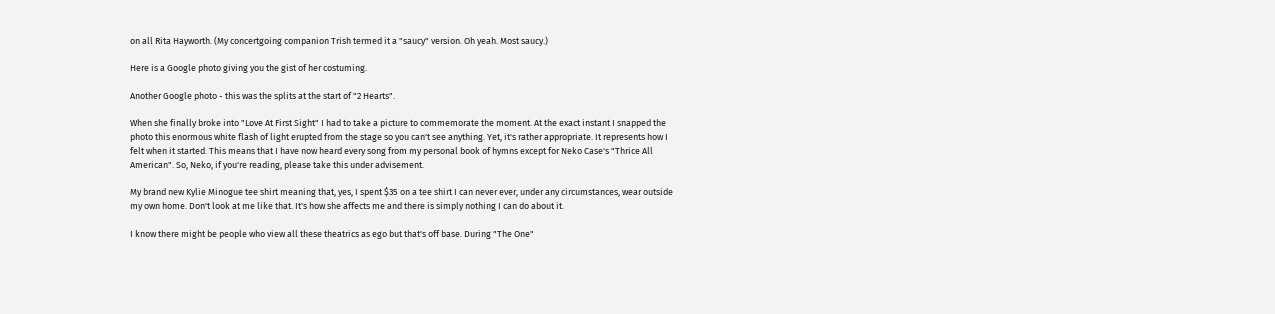on all Rita Hayworth. (My concertgoing companion Trish termed it a "saucy" version. Oh yeah. Most saucy.)

Here is a Google photo giving you the gist of her costuming.

Another Google photo - this was the splits at the start of "2 Hearts".

When she finally broke into "Love At First Sight" I had to take a picture to commemorate the moment. At the exact instant I snapped the photo this enormous white flash of light erupted from the stage so you can't see anything. Yet, it's rather appropriate. It represents how I felt when it started. This means that I have now heard every song from my personal book of hymns except for Neko Case's "Thrice All American". So, Neko, if you're reading, please take this under advisement.

My brand new Kylie Minogue tee shirt meaning that, yes, I spent $35 on a tee shirt I can never ever, under any circumstances, wear outside my own home. Don't look at me like that. It's how she affects me and there is simply nothing I can do about it.

I know there might be people who view all these theatrics as ego but that's off base. During "The One"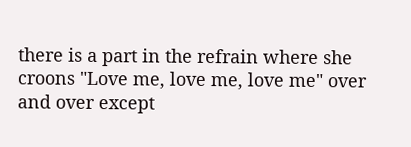there is a part in the refrain where she croons "Love me, love me, love me" over and over except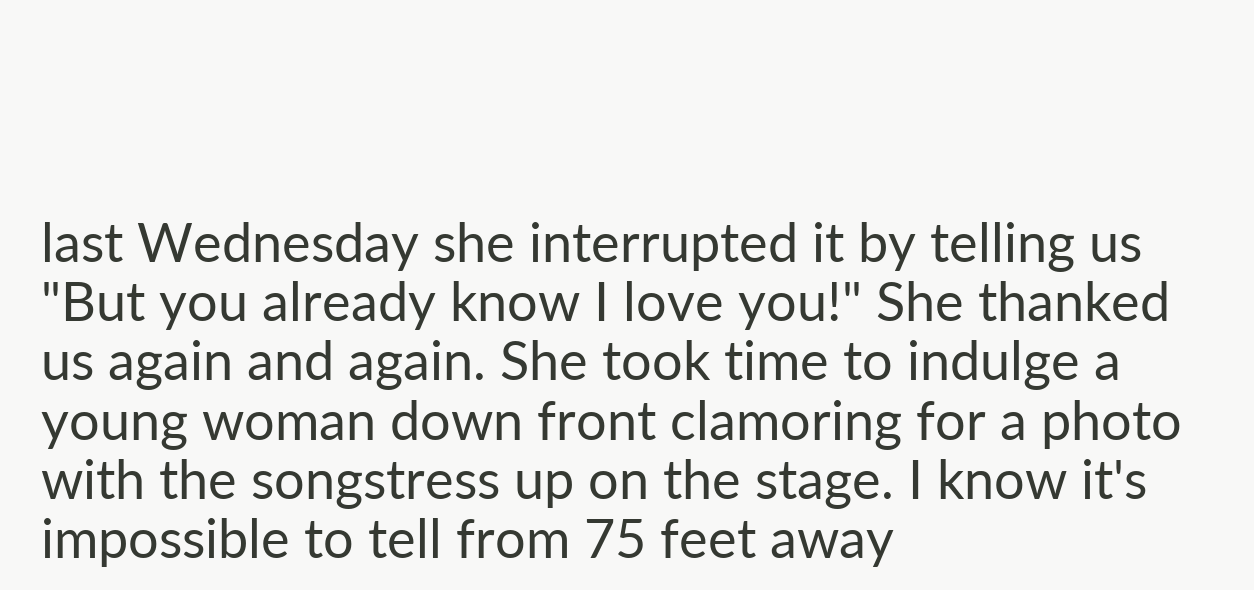last Wednesday she interrupted it by telling us "But you already know I love you!" She thanked us again and again. She took time to indulge a young woman down front clamoring for a photo with the songstress up on the stage. I know it's impossible to tell from 75 feet away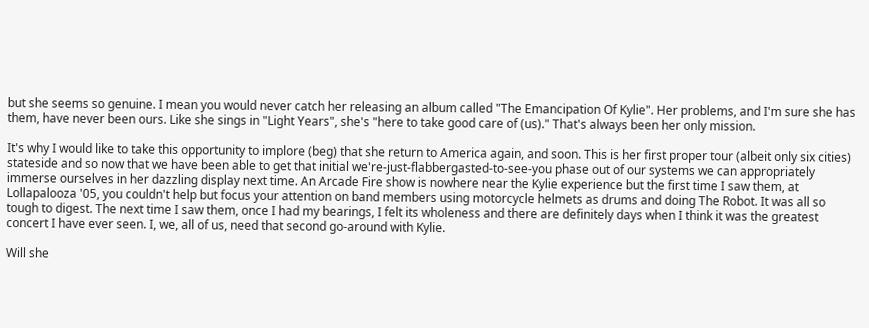but she seems so genuine. I mean you would never catch her releasing an album called "The Emancipation Of Kylie". Her problems, and I'm sure she has them, have never been ours. Like she sings in "Light Years", she's "here to take good care of (us)." That's always been her only mission.

It's why I would like to take this opportunity to implore (beg) that she return to America again, and soon. This is her first proper tour (albeit only six cities) stateside and so now that we have been able to get that initial we're-just-flabbergasted-to-see-you phase out of our systems we can appropriately immerse ourselves in her dazzling display next time. An Arcade Fire show is nowhere near the Kylie experience but the first time I saw them, at Lollapalooza '05, you couldn't help but focus your attention on band members using motorcycle helmets as drums and doing The Robot. It was all so tough to digest. The next time I saw them, once I had my bearings, I felt its wholeness and there are definitely days when I think it was the greatest concert I have ever seen. I, we, all of us, need that second go-around with Kylie.

Will she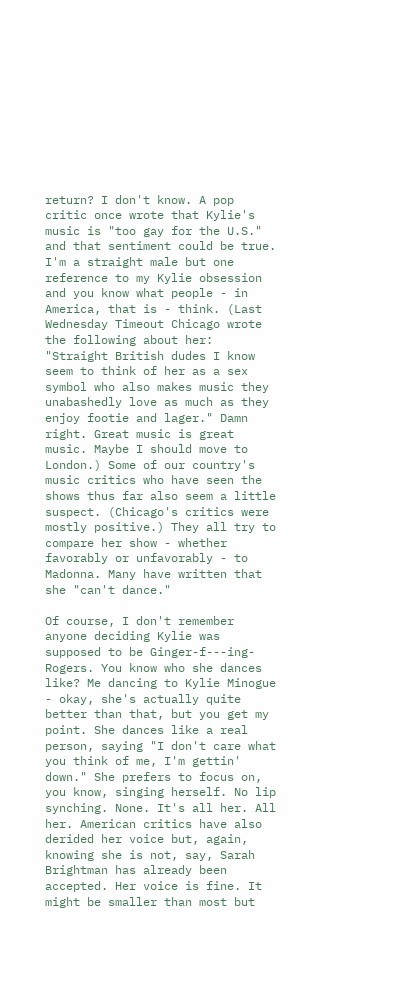return? I don't know. A pop critic once wrote that Kylie's music is "too gay for the U.S." and that sentiment could be true. I'm a straight male but one reference to my Kylie obsession and you know what people - in America, that is - think. (Last Wednesday Timeout Chicago wrote the following about her: "Straight British dudes I know seem to think of her as a sex symbol who also makes music they unabashedly love as much as they enjoy footie and lager." Damn right. Great music is great music. Maybe I should move to London.) Some of our country's music critics who have seen the shows thus far also seem a little suspect. (Chicago's critics were mostly positive.) They all try to compare her show - whether favorably or unfavorably - to Madonna. Many have written that she "can't dance."

Of course, I don't remember anyone deciding Kylie was supposed to be Ginger-f---ing-Rogers. You know who she dances like? Me dancing to Kylie Minogue - okay, she's actually quite better than that, but you get my point. She dances like a real person, saying "I don't care what you think of me, I'm gettin' down." She prefers to focus on, you know, singing herself. No lip synching. None. It's all her. All her. American critics have also derided her voice but, again, knowing she is not, say, Sarah Brightman has already been accepted. Her voice is fine. It might be smaller than most but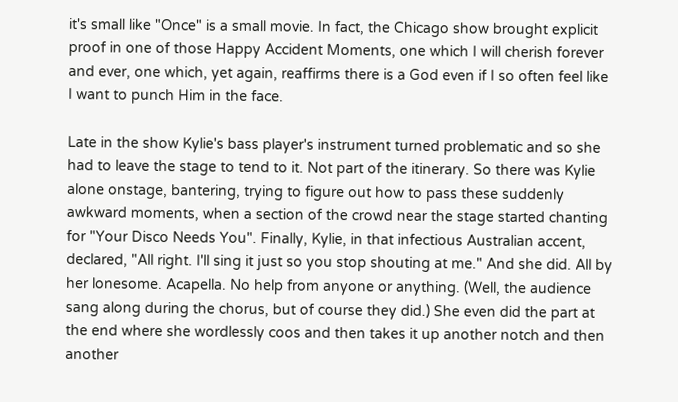it's small like "Once" is a small movie. In fact, the Chicago show brought explicit proof in one of those Happy Accident Moments, one which I will cherish forever and ever, one which, yet again, reaffirms there is a God even if I so often feel like I want to punch Him in the face.

Late in the show Kylie's bass player's instrument turned problematic and so she had to leave the stage to tend to it. Not part of the itinerary. So there was Kylie alone onstage, bantering, trying to figure out how to pass these suddenly awkward moments, when a section of the crowd near the stage started chanting for "Your Disco Needs You". Finally, Kylie, in that infectious Australian accent, declared, "All right. I'll sing it just so you stop shouting at me." And she did. All by her lonesome. Acapella. No help from anyone or anything. (Well, the audience sang along during the chorus, but of course they did.) She even did the part at the end where she wordlessly coos and then takes it up another notch and then another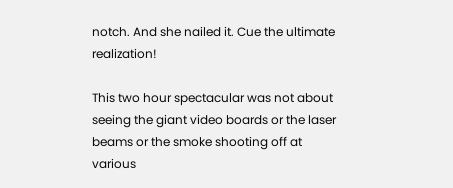notch. And she nailed it. Cue the ultimate realization!

This two hour spectacular was not about seeing the giant video boards or the laser beams or the smoke shooting off at various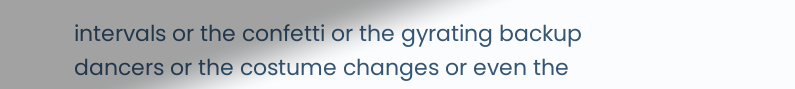intervals or the confetti or the gyrating backup dancers or the costume changes or even the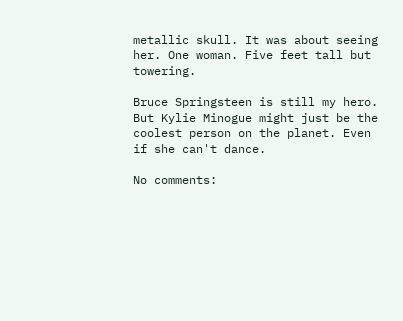metallic skull. It was about seeing her. One woman. Five feet tall but towering.

Bruce Springsteen is still my hero. But Kylie Minogue might just be the coolest person on the planet. Even if she can't dance.

No comments: